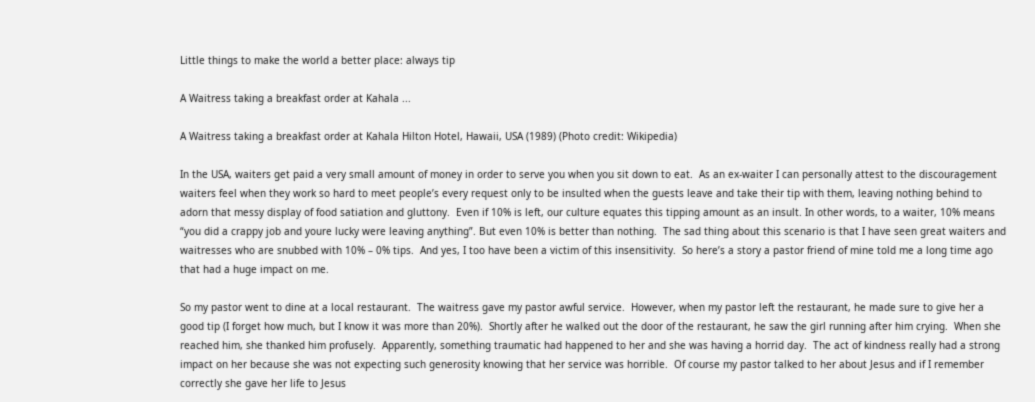Little things to make the world a better place: always tip

A Waitress taking a breakfast order at Kahala ...

A Waitress taking a breakfast order at Kahala Hilton Hotel, Hawaii, USA (1989) (Photo credit: Wikipedia)

In the USA, waiters get paid a very small amount of money in order to serve you when you sit down to eat.  As an ex-waiter I can personally attest to the discouragement waiters feel when they work so hard to meet people’s every request only to be insulted when the guests leave and take their tip with them, leaving nothing behind to adorn that messy display of food satiation and gluttony.  Even if 10% is left, our culture equates this tipping amount as an insult. In other words, to a waiter, 10% means “you did a crappy job and youre lucky were leaving anything”. But even 10% is better than nothing.  The sad thing about this scenario is that I have seen great waiters and waitresses who are snubbed with 10% – 0% tips.  And yes, I too have been a victim of this insensitivity.  So here’s a story a pastor friend of mine told me a long time ago that had a huge impact on me.

So my pastor went to dine at a local restaurant.  The waitress gave my pastor awful service.  However, when my pastor left the restaurant, he made sure to give her a good tip (I forget how much, but I know it was more than 20%).  Shortly after he walked out the door of the restaurant, he saw the girl running after him crying.  When she reached him, she thanked him profusely.  Apparently, something traumatic had happened to her and she was having a horrid day.  The act of kindness really had a strong impact on her because she was not expecting such generosity knowing that her service was horrible.  Of course my pastor talked to her about Jesus and if I remember correctly she gave her life to Jesus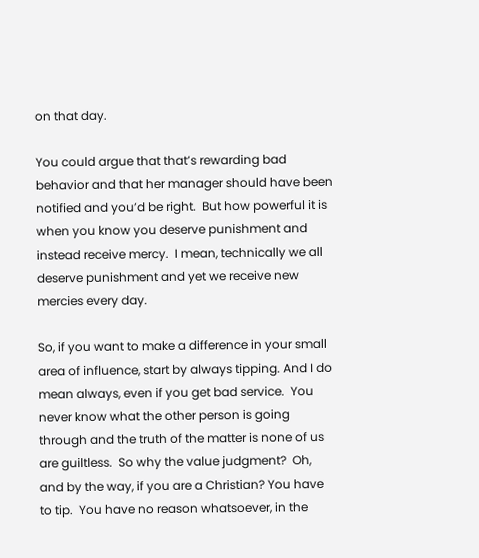on that day.

You could argue that that’s rewarding bad behavior and that her manager should have been notified and you’d be right.  But how powerful it is when you know you deserve punishment and instead receive mercy.  I mean, technically we all deserve punishment and yet we receive new mercies every day.

So, if you want to make a difference in your small area of influence, start by always tipping. And I do mean always, even if you get bad service.  You never know what the other person is going through and the truth of the matter is none of us are guiltless.  So why the value judgment?  Oh, and by the way, if you are a Christian? You have to tip.  You have no reason whatsoever, in the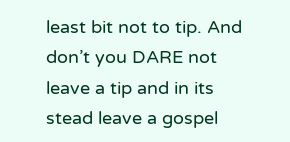least bit not to tip. And don’t you DARE not leave a tip and in its stead leave a gospel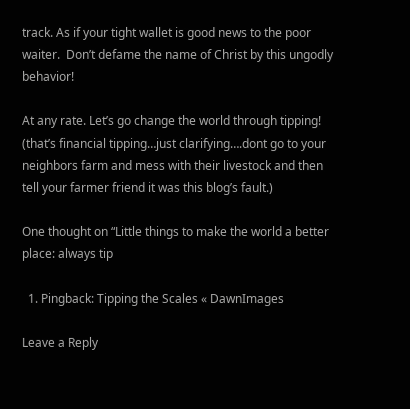track. As if your tight wallet is good news to the poor waiter.  Don’t defame the name of Christ by this ungodly behavior!

At any rate. Let’s go change the world through tipping! (that’s financial tipping…just clarifying….dont go to your neighbors farm and mess with their livestock and then tell your farmer friend it was this blog’s fault.)

One thought on “Little things to make the world a better place: always tip

  1. Pingback: Tipping the Scales « DawnImages

Leave a Reply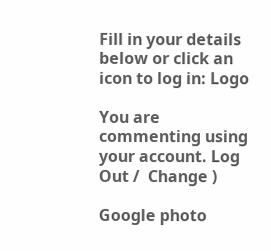Fill in your details below or click an icon to log in: Logo

You are commenting using your account. Log Out /  Change )

Google photo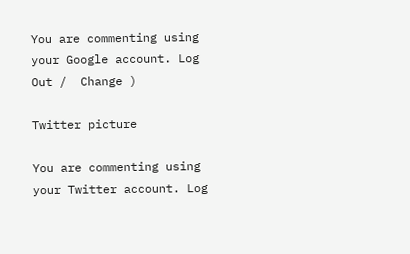You are commenting using your Google account. Log Out /  Change )

Twitter picture

You are commenting using your Twitter account. Log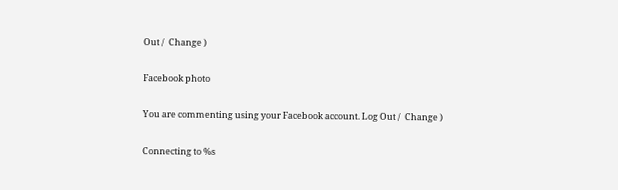Out /  Change )

Facebook photo

You are commenting using your Facebook account. Log Out /  Change )

Connecting to %s